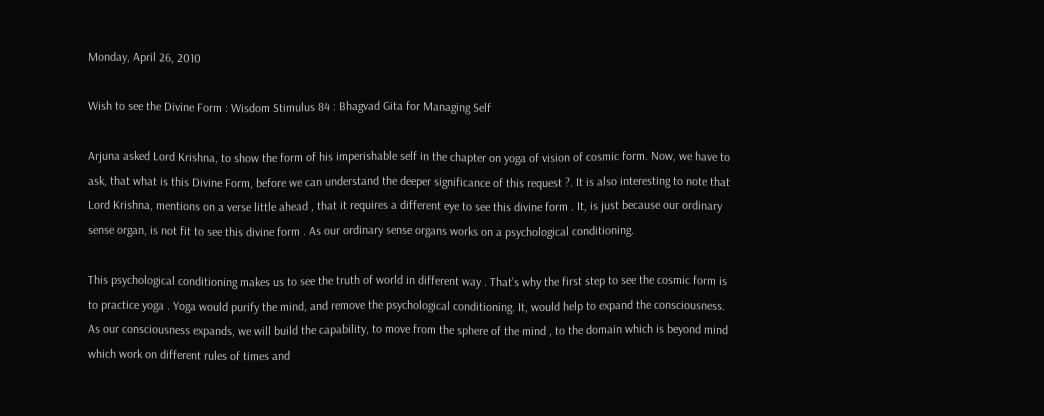Monday, April 26, 2010

Wish to see the Divine Form : Wisdom Stimulus 84 : Bhagvad Gita for Managing Self

Arjuna asked Lord Krishna, to show the form of his imperishable self in the chapter on yoga of vision of cosmic form. Now, we have to ask, that what is this Divine Form, before we can understand the deeper significance of this request ?. It is also interesting to note that Lord Krishna, mentions on a verse little ahead , that it requires a different eye to see this divine form . It, is just because our ordinary sense organ, is not fit to see this divine form . As our ordinary sense organs works on a psychological conditioning.

This psychological conditioning makes us to see the truth of world in different way . That’s why the first step to see the cosmic form is to practice yoga . Yoga would purify the mind, and remove the psychological conditioning. It, would help to expand the consciousness. As our consciousness expands, we will build the capability, to move from the sphere of the mind , to the domain which is beyond mind which work on different rules of times and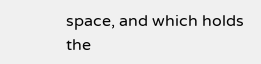space, and which holds the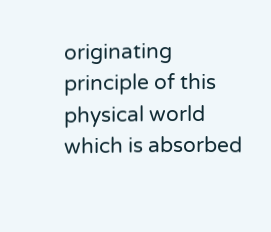originating principle of this physical world which is absorbed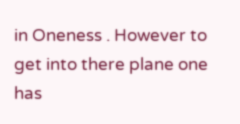in Oneness . However to get into there plane one has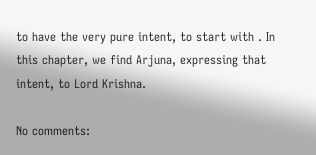to have the very pure intent, to start with . In this chapter, we find Arjuna, expressing that intent, to Lord Krishna.

No comments: